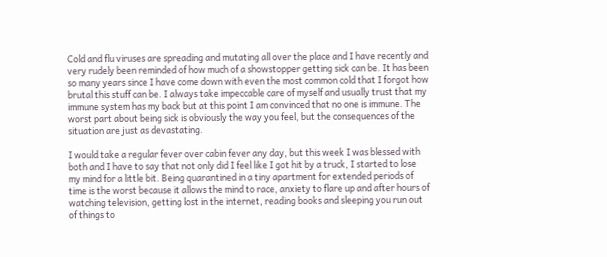Cold and flu viruses are spreading and mutating all over the place and I have recently and very rudely been reminded of how much of a showstopper getting sick can be. It has been so many years since I have come down with even the most common cold that I forgot how brutal this stuff can be. I always take impeccable care of myself and usually trust that my immune system has my back but at this point I am convinced that no one is immune. The worst part about being sick is obviously the way you feel, but the consequences of the situation are just as devastating.

I would take a regular fever over cabin fever any day, but this week I was blessed with both and I have to say that not only did I feel like I got hit by a truck, I started to lose my mind for a little bit. Being quarantined in a tiny apartment for extended periods of time is the worst because it allows the mind to race, anxiety to flare up and after hours of watching television, getting lost in the internet, reading books and sleeping you run out of things to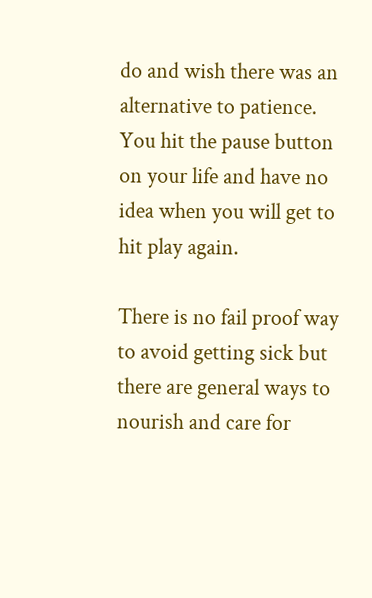do and wish there was an alternative to patience. You hit the pause button on your life and have no idea when you will get to hit play again.

There is no fail proof way to avoid getting sick but there are general ways to nourish and care for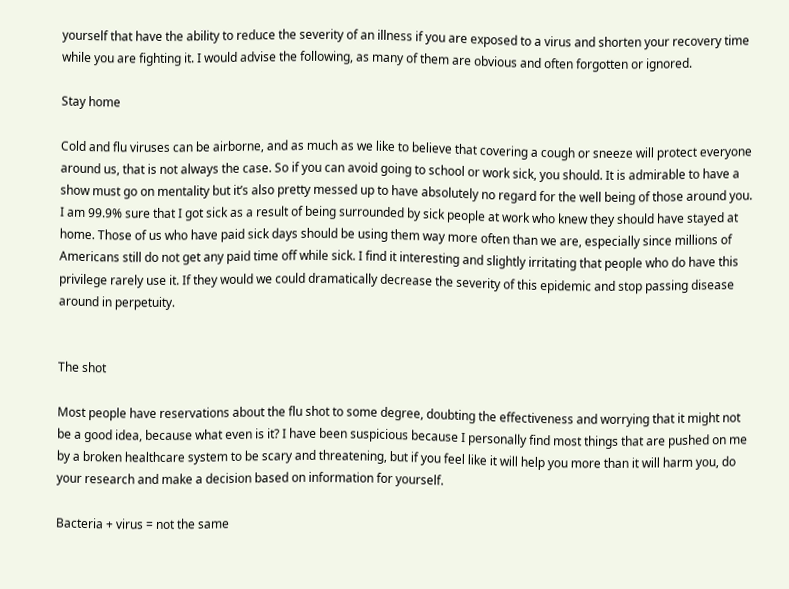yourself that have the ability to reduce the severity of an illness if you are exposed to a virus and shorten your recovery time while you are fighting it. I would advise the following, as many of them are obvious and often forgotten or ignored.

Stay home

Cold and flu viruses can be airborne, and as much as we like to believe that covering a cough or sneeze will protect everyone around us, that is not always the case. So if you can avoid going to school or work sick, you should. It is admirable to have a show must go on mentality but it’s also pretty messed up to have absolutely no regard for the well being of those around you. I am 99.9% sure that I got sick as a result of being surrounded by sick people at work who knew they should have stayed at home. Those of us who have paid sick days should be using them way more often than we are, especially since millions of Americans still do not get any paid time off while sick. I find it interesting and slightly irritating that people who do have this privilege rarely use it. If they would we could dramatically decrease the severity of this epidemic and stop passing disease around in perpetuity.


The shot

Most people have reservations about the flu shot to some degree, doubting the effectiveness and worrying that it might not be a good idea, because what even is it? I have been suspicious because I personally find most things that are pushed on me by a broken healthcare system to be scary and threatening, but if you feel like it will help you more than it will harm you, do your research and make a decision based on information for yourself.

Bacteria + virus = not the same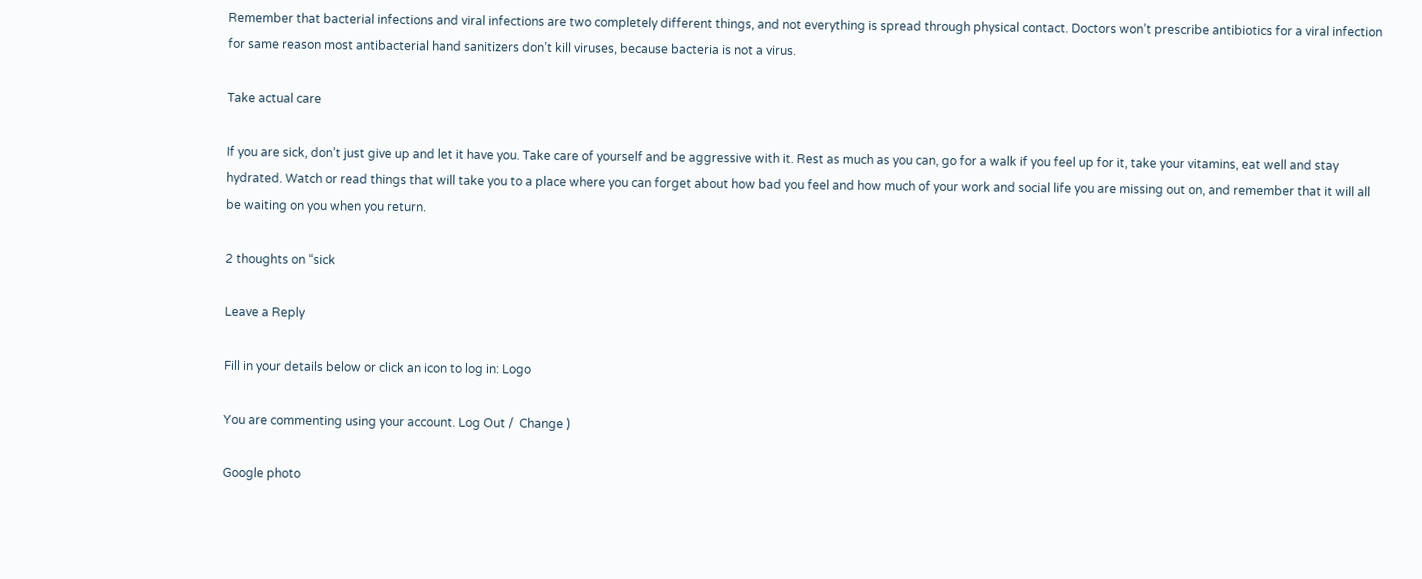Remember that bacterial infections and viral infections are two completely different things, and not everything is spread through physical contact. Doctors won’t prescribe antibiotics for a viral infection for same reason most antibacterial hand sanitizers don’t kill viruses, because bacteria is not a virus.

Take actual care

If you are sick, don’t just give up and let it have you. Take care of yourself and be aggressive with it. Rest as much as you can, go for a walk if you feel up for it, take your vitamins, eat well and stay hydrated. Watch or read things that will take you to a place where you can forget about how bad you feel and how much of your work and social life you are missing out on, and remember that it will all be waiting on you when you return.

2 thoughts on “sick

Leave a Reply

Fill in your details below or click an icon to log in: Logo

You are commenting using your account. Log Out /  Change )

Google photo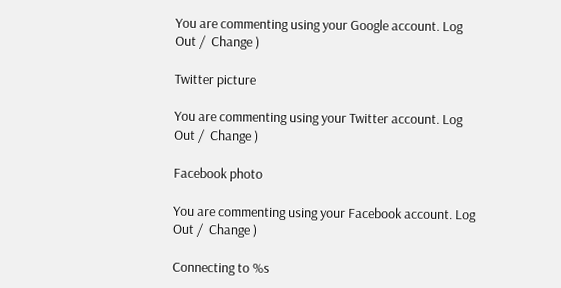You are commenting using your Google account. Log Out /  Change )

Twitter picture

You are commenting using your Twitter account. Log Out /  Change )

Facebook photo

You are commenting using your Facebook account. Log Out /  Change )

Connecting to %s